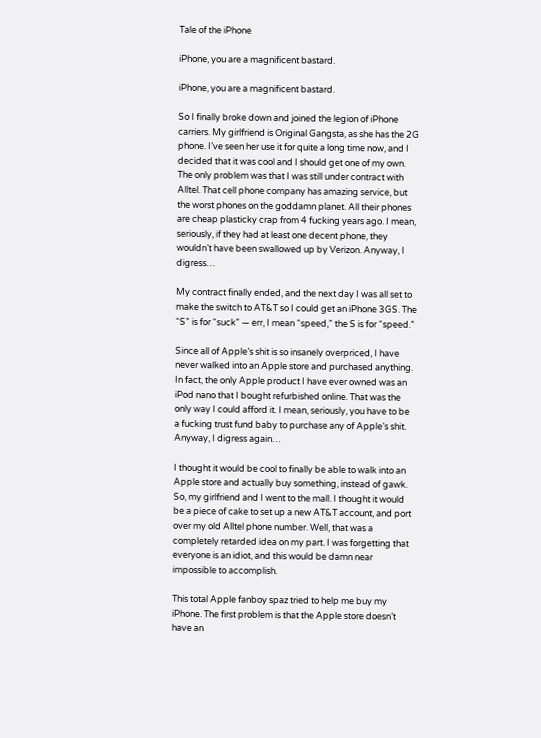Tale of the iPhone

iPhone, you are a magnificent bastard.

iPhone, you are a magnificent bastard.

So I finally broke down and joined the legion of iPhone carriers. My girlfriend is Original Gangsta, as she has the 2G phone. I’ve seen her use it for quite a long time now, and I decided that it was cool and I should get one of my own. The only problem was that I was still under contract with Alltel. That cell phone company has amazing service, but the worst phones on the goddamn planet. All their phones are cheap plasticky crap from 4 fucking years ago. I mean, seriously, if they had at least one decent phone, they wouldn’t have been swallowed up by Verizon. Anyway, I digress…

My contract finally ended, and the next day I was all set to make the switch to AT&T so I could get an iPhone 3GS. The “S” is for “suck” — err, I mean “speed,” the S is for “speed.”

Since all of Apple’s shit is so insanely overpriced, I have never walked into an Apple store and purchased anything. In fact, the only Apple product I have ever owned was an iPod nano that I bought refurbished online. That was the only way I could afford it. I mean, seriously, you have to be a fucking trust fund baby to purchase any of Apple’s shit. Anyway, I digress again…

I thought it would be cool to finally be able to walk into an Apple store and actually buy something, instead of gawk. So, my girlfriend and I went to the mall. I thought it would be a piece of cake to set up a new AT&T account, and port over my old Alltel phone number. Well, that was a completely retarded idea on my part. I was forgetting that everyone is an idiot, and this would be damn near impossible to accomplish.

This total Apple fanboy spaz tried to help me buy my iPhone. The first problem is that the Apple store doesn’t have an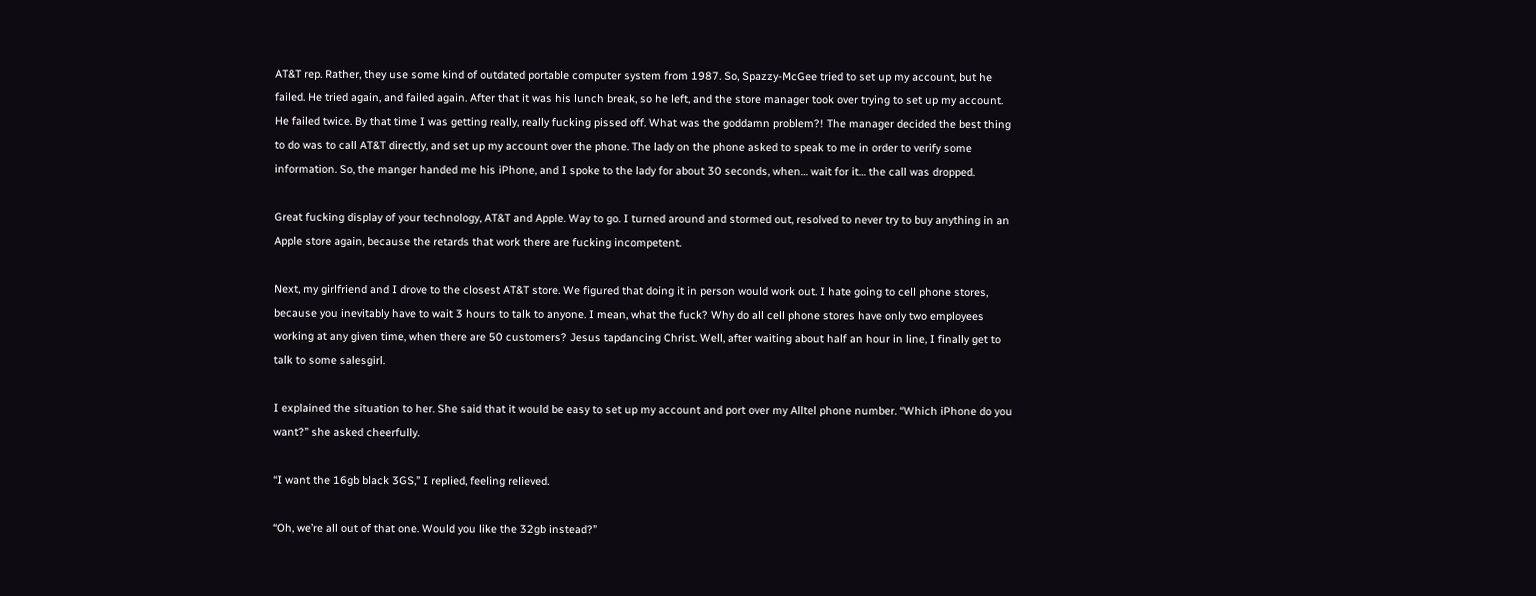AT&T rep. Rather, they use some kind of outdated portable computer system from 1987. So, Spazzy-McGee tried to set up my account, but he failed. He tried again, and failed again. After that it was his lunch break, so he left, and the store manager took over trying to set up my account. He failed twice. By that time I was getting really, really fucking pissed off. What was the goddamn problem?! The manager decided the best thing to do was to call AT&T directly, and set up my account over the phone. The lady on the phone asked to speak to me in order to verify some information. So, the manger handed me his iPhone, and I spoke to the lady for about 30 seconds, when… wait for it… the call was dropped.

Great fucking display of your technology, AT&T and Apple. Way to go. I turned around and stormed out, resolved to never try to buy anything in an Apple store again, because the retards that work there are fucking incompetent.

Next, my girlfriend and I drove to the closest AT&T store. We figured that doing it in person would work out. I hate going to cell phone stores, because you inevitably have to wait 3 hours to talk to anyone. I mean, what the fuck? Why do all cell phone stores have only two employees working at any given time, when there are 50 customers? Jesus tapdancing Christ. Well, after waiting about half an hour in line, I finally get to talk to some salesgirl.

I explained the situation to her. She said that it would be easy to set up my account and port over my Alltel phone number. “Which iPhone do you want?” she asked cheerfully.

“I want the 16gb black 3GS,” I replied, feeling relieved.

“Oh, we’re all out of that one. Would you like the 32gb instead?”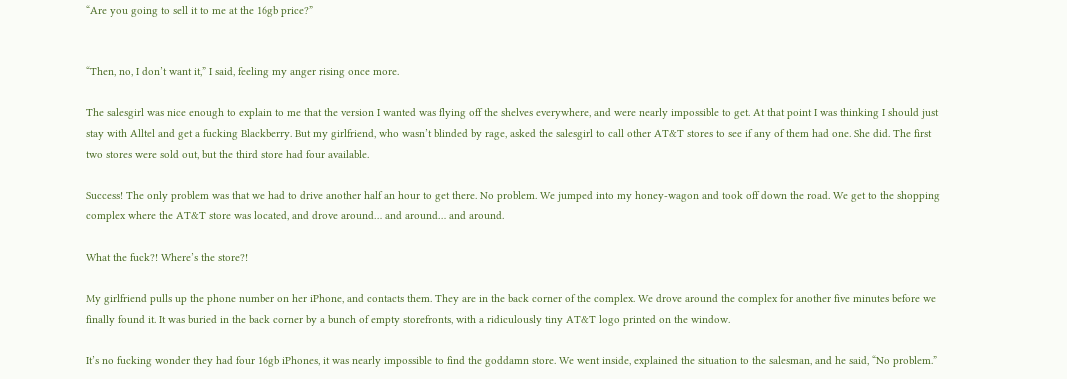“Are you going to sell it to me at the 16gb price?”


“Then, no, I don’t want it,” I said, feeling my anger rising once more.

The salesgirl was nice enough to explain to me that the version I wanted was flying off the shelves everywhere, and were nearly impossible to get. At that point I was thinking I should just stay with Alltel and get a fucking Blackberry. But my girlfriend, who wasn’t blinded by rage, asked the salesgirl to call other AT&T stores to see if any of them had one. She did. The first two stores were sold out, but the third store had four available.

Success! The only problem was that we had to drive another half an hour to get there. No problem. We jumped into my honey-wagon and took off down the road. We get to the shopping complex where the AT&T store was located, and drove around… and around… and around.

What the fuck?! Where’s the store?!

My girlfriend pulls up the phone number on her iPhone, and contacts them. They are in the back corner of the complex. We drove around the complex for another five minutes before we finally found it. It was buried in the back corner by a bunch of empty storefronts, with a ridiculously tiny AT&T logo printed on the window.

It’s no fucking wonder they had four 16gb iPhones, it was nearly impossible to find the goddamn store. We went inside, explained the situation to the salesman, and he said, “No problem.”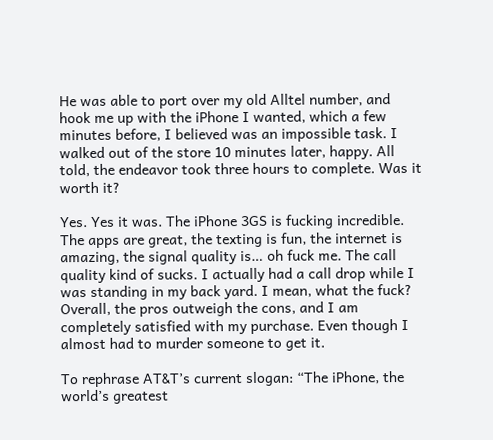He was able to port over my old Alltel number, and hook me up with the iPhone I wanted, which a few minutes before, I believed was an impossible task. I walked out of the store 10 minutes later, happy. All told, the endeavor took three hours to complete. Was it worth it?

Yes. Yes it was. The iPhone 3GS is fucking incredible. The apps are great, the texting is fun, the internet is amazing, the signal quality is… oh fuck me. The call quality kind of sucks. I actually had a call drop while I was standing in my back yard. I mean, what the fuck? Overall, the pros outweigh the cons, and I am completely satisfied with my purchase. Even though I almost had to murder someone to get it.

To rephrase AT&T’s current slogan: “The iPhone, the world’s greatest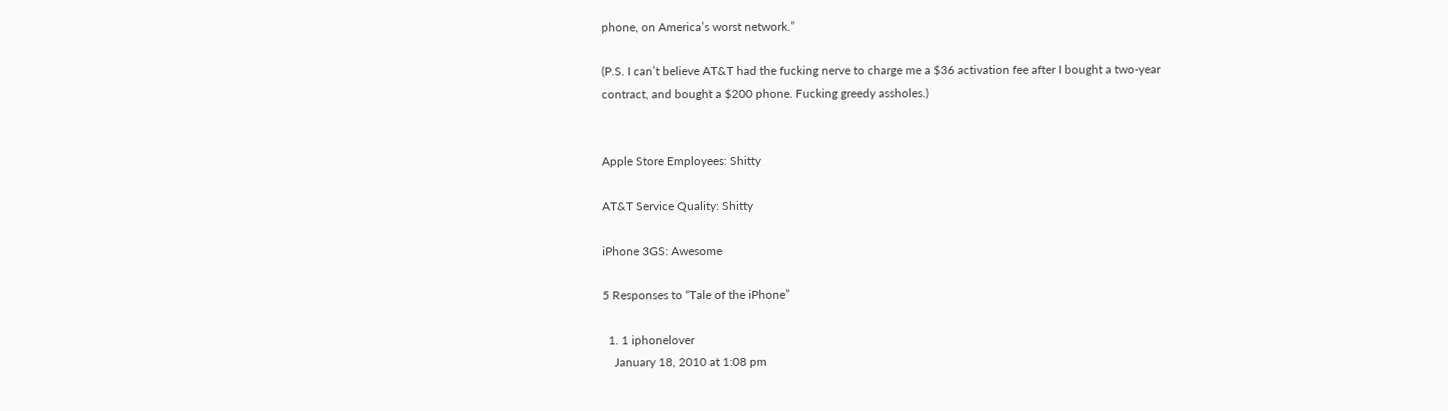phone, on America’s worst network.”

(P.S. I can’t believe AT&T had the fucking nerve to charge me a $36 activation fee after I bought a two-year contract, and bought a $200 phone. Fucking greedy assholes.)


Apple Store Employees: Shitty

AT&T Service Quality: Shitty

iPhone 3GS: Awesome

5 Responses to “Tale of the iPhone”

  1. 1 iphonelover
    January 18, 2010 at 1:08 pm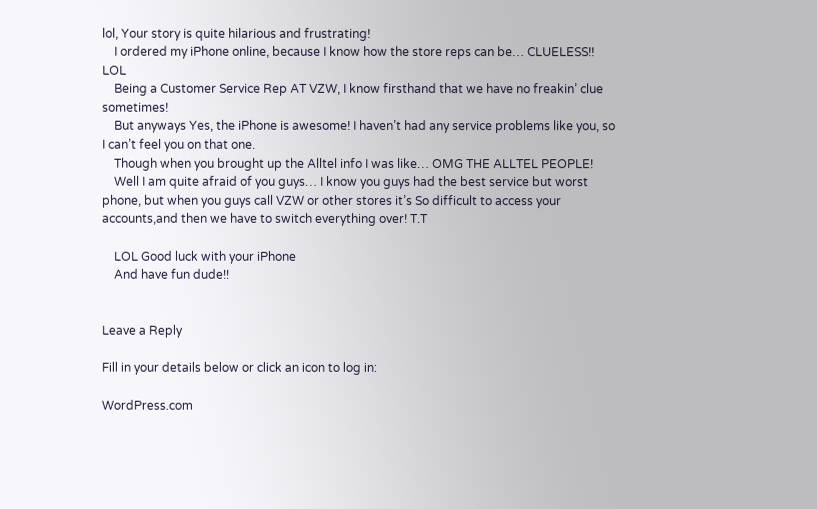lol, Your story is quite hilarious and frustrating!
    I ordered my iPhone online, because I know how the store reps can be… CLUELESS!! LOL
    Being a Customer Service Rep AT VZW, I know firsthand that we have no freakin’ clue sometimes!
    But anyways Yes, the iPhone is awesome! I haven’t had any service problems like you, so I can’t feel you on that one.
    Though when you brought up the Alltel info I was like… OMG THE ALLTEL PEOPLE!
    Well I am quite afraid of you guys… I know you guys had the best service but worst phone, but when you guys call VZW or other stores it’s So difficult to access your accounts,and then we have to switch everything over! T.T

    LOL Good luck with your iPhone
    And have fun dude!!


Leave a Reply

Fill in your details below or click an icon to log in:

WordPress.com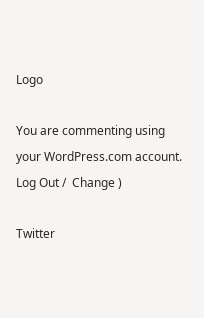Logo

You are commenting using your WordPress.com account. Log Out /  Change )

Twitter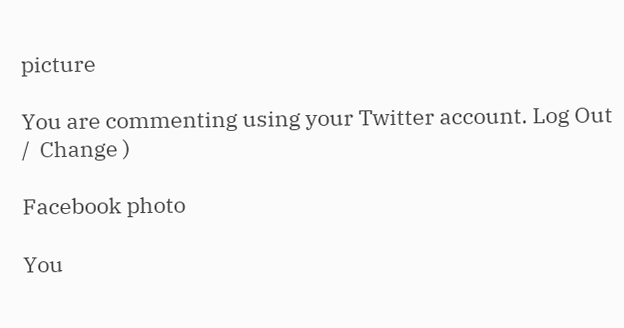picture

You are commenting using your Twitter account. Log Out /  Change )

Facebook photo

You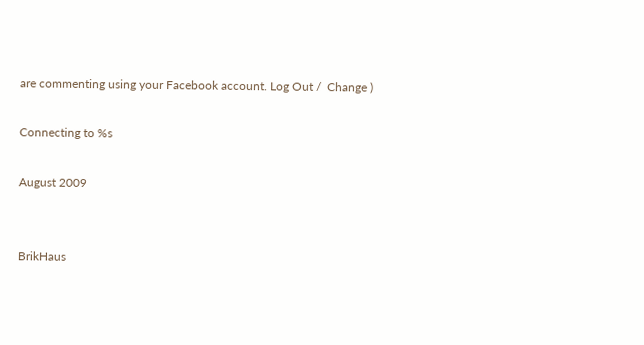are commenting using your Facebook account. Log Out /  Change )

Connecting to %s

August 2009


BrikHaus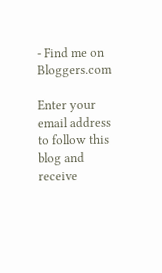- Find me on Bloggers.com

Enter your email address to follow this blog and receive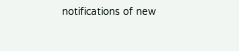notifications of new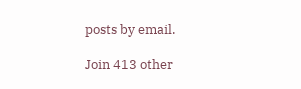posts by email.

Join 413 other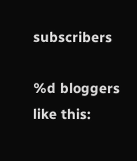subscribers

%d bloggers like this: